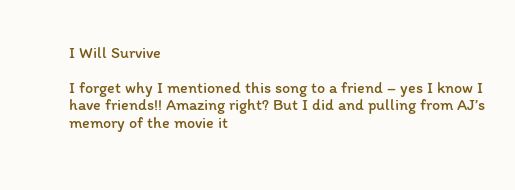I Will Survive

I forget why I mentioned this song to a friend – yes I know I have friends!! Amazing right? But I did and pulling from AJ’s memory of the movie it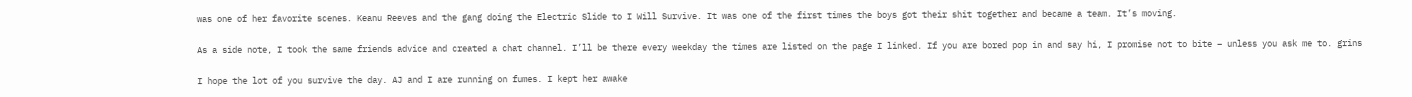was one of her favorite scenes. Keanu Reeves and the gang doing the Electric Slide to I Will Survive. It was one of the first times the boys got their shit together and became a team. It’s moving.

As a side note, I took the same friends advice and created a chat channel. I’ll be there every weekday the times are listed on the page I linked. If you are bored pop in and say hi, I promise not to bite – unless you ask me to. grins

I hope the lot of you survive the day. AJ and I are running on fumes. I kept her awake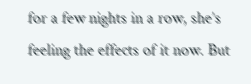for a few nights in a row, she’s feeling the effects of it now. But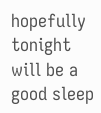hopefully tonight will be a good sleep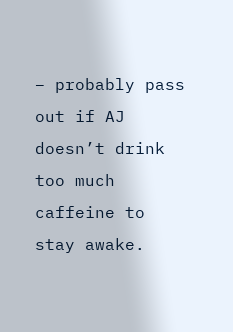– probably pass out if AJ doesn’t drink too much caffeine to stay awake.